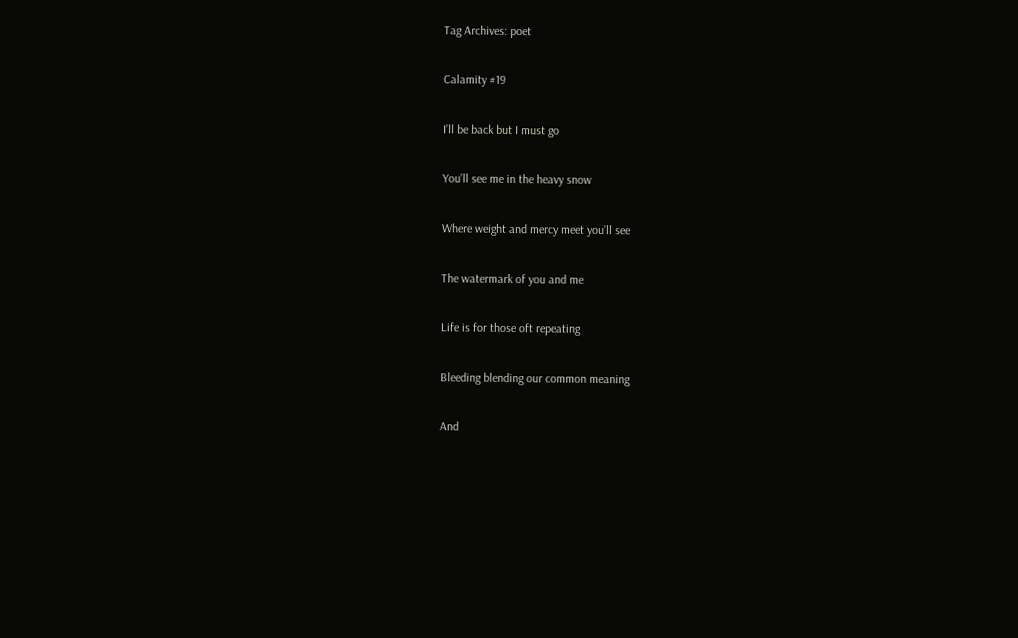Tag Archives: poet

Calamity #19

I’ll be back but I must go

You’ll see me in the heavy snow

Where weight and mercy meet you’ll see

The watermark of you and me

Life is for those oft repeating

Bleeding blending our common meaning

And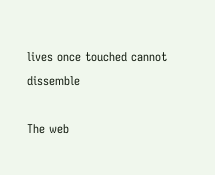lives once touched cannot dissemble

The web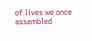of lives we once assembled